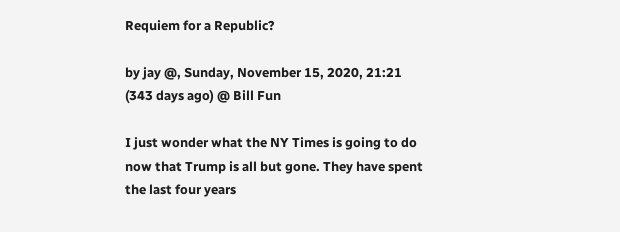Requiem for a Republic?

by jay @, Sunday, November 15, 2020, 21:21 (343 days ago) @ Bill Fun

I just wonder what the NY Times is going to do now that Trump is all but gone. They have spent the last four years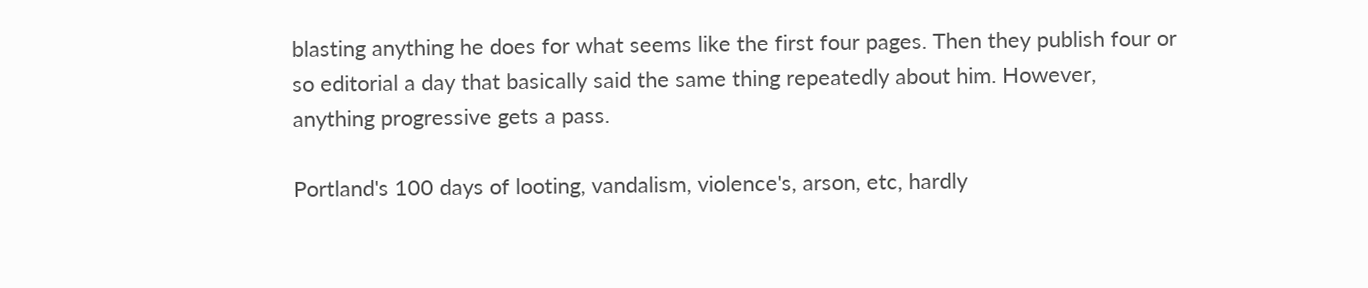blasting anything he does for what seems like the first four pages. Then they publish four or so editorial a day that basically said the same thing repeatedly about him. However, anything progressive gets a pass.

Portland's 100 days of looting, vandalism, violence's, arson, etc, hardly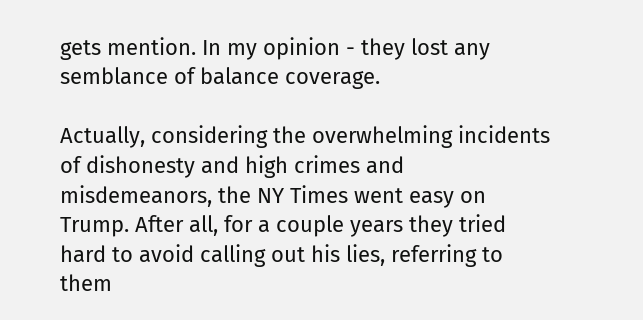gets mention. In my opinion - they lost any semblance of balance coverage.

Actually, considering the overwhelming incidents of dishonesty and high crimes and misdemeanors, the NY Times went easy on Trump. After all, for a couple years they tried hard to avoid calling out his lies, referring to them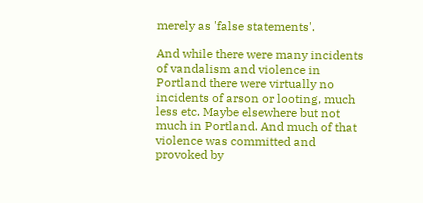merely as 'false statements'.

And while there were many incidents of vandalism and violence in Portland there were virtually no incidents of arson or looting, much less etc. Maybe elsewhere but not much in Portland. And much of that violence was committed and provoked by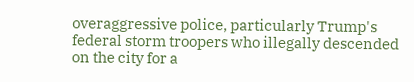overaggressive police, particularly Trump's federal storm troopers who illegally descended on the city for a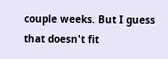couple weeks. But I guess that doesn't fit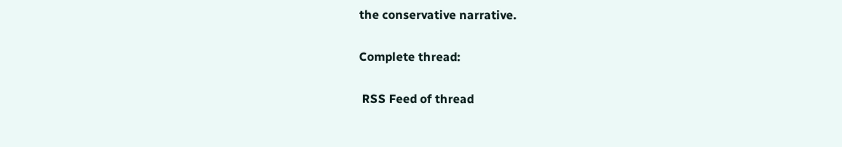the conservative narrative.

Complete thread:

 RSS Feed of thread